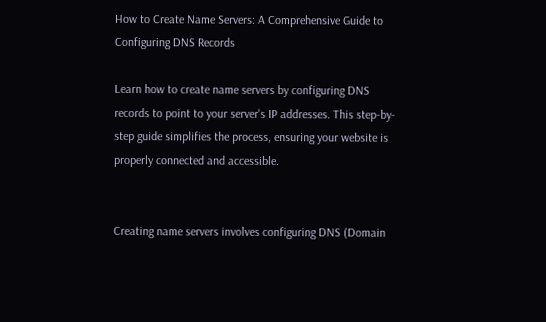How to Create Name Servers: A Comprehensive Guide to Configuring DNS Records

Learn how to create name servers by configuring DNS records to point to your server's IP addresses. This step-by-step guide simplifies the process, ensuring your website is properly connected and accessible.


Creating name servers involves configuring DNS (Domain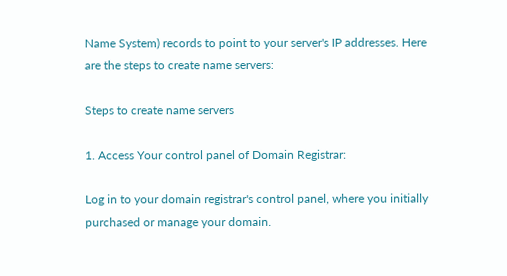Name System) records to point to your server's IP addresses. Here are the steps to create name servers:

Steps to create name servers

1. Access Your control panel of Domain Registrar:

Log in to your domain registrar's control panel, where you initially purchased or manage your domain.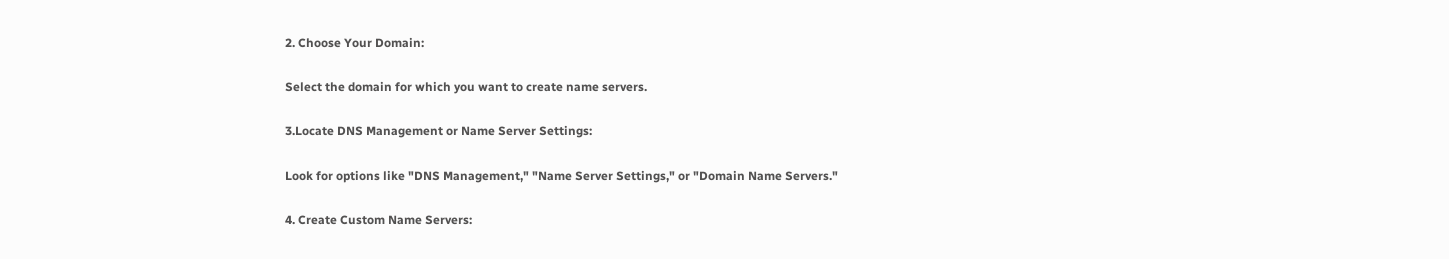2. Choose Your Domain:

Select the domain for which you want to create name servers.

3.Locate DNS Management or Name Server Settings:

Look for options like "DNS Management," "Name Server Settings," or "Domain Name Servers."

4. Create Custom Name Servers: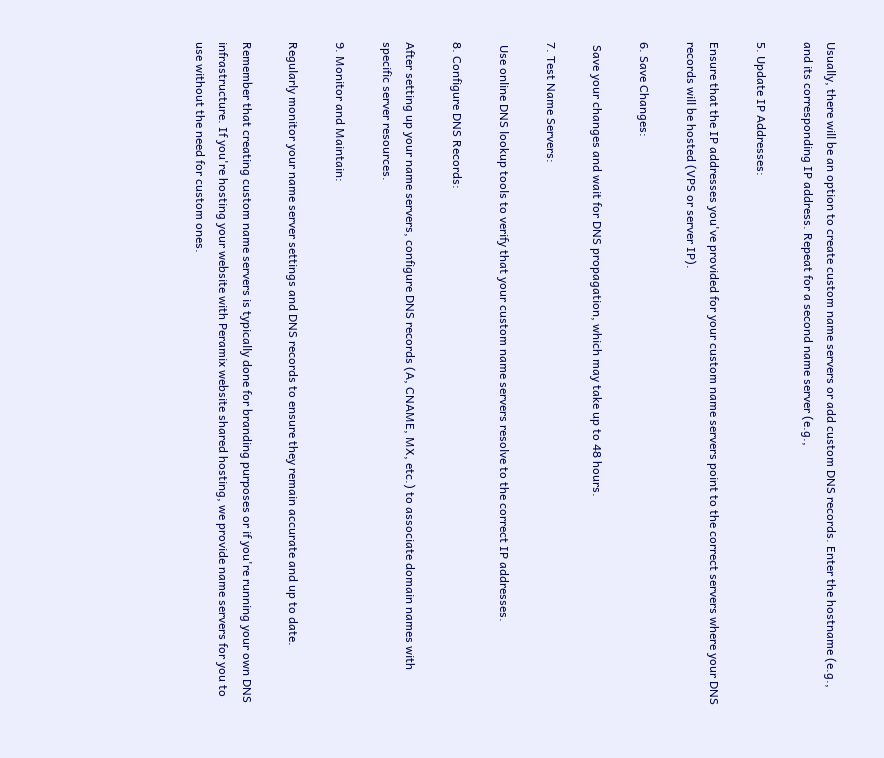Usually, there will be an option to create custom name servers or add custom DNS records. Enter the hostname (e.g., and its corresponding IP address. Repeat for a second name server (e.g.,

5. Update IP Addresses:

Ensure that the IP addresses you've provided for your custom name servers point to the correct servers where your DNS records will be hosted (VPS or server IP).

6. Save Changes:

 Save your changes and wait for DNS propagation, which may take up to 48 hours.

7. Test Name Servers:

 Use online DNS lookup tools to verify that your custom name servers resolve to the correct IP addresses.

8. Configure DNS Records:

After setting up your name servers, configure DNS records (A, CNAME, MX, etc.) to associate domain names with specific server resources.

9. Monitor and Maintain:

Regularly monitor your name server settings and DNS records to ensure they remain accurate and up to date.

Remember that creating custom name servers is typically done for branding purposes or if you're running your own DNS infrastructure. If you're hosting your website with Peramix website shared hosting, we provide name servers for you to use without the need for custom ones.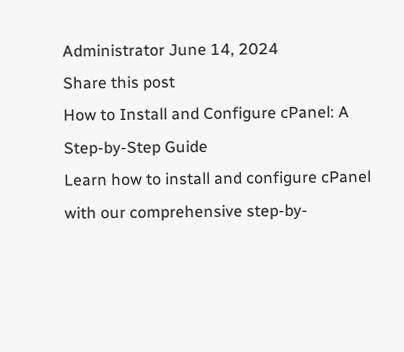Administrator June 14, 2024
Share this post
How to Install and Configure cPanel: A Step-by-Step Guide
Learn how to install and configure cPanel with our comprehensive step-by-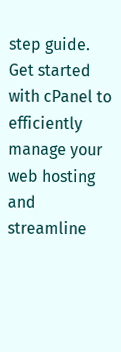step guide. Get started with cPanel to efficiently manage your web hosting and streamline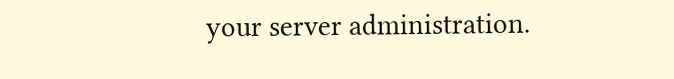your server administration.